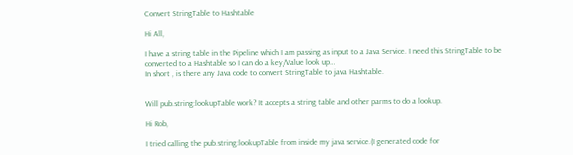Convert StringTable to Hashtable

Hi All,

I have a string table in the Pipeline which I am passing as input to a Java Service. I need this StringTable to be converted to a Hashtable so I can do a key/Value look up…
In short , is there any Java code to convert StringTable to java Hashtable.


Will pub.string:lookupTable work? It accepts a string table and other parms to do a lookup.

Hi Rob,

I tried calling the pub.string:lookupTable from inside my java service.(I generated code for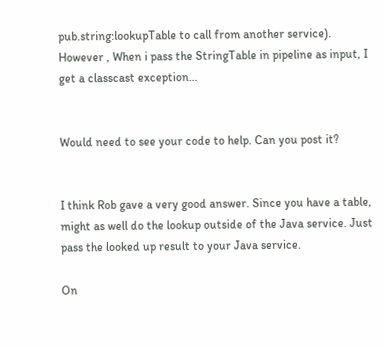pub.string:lookupTable to call from another service). However , When i pass the StringTable in pipeline as input, I get a classcast exception…


Would need to see your code to help. Can you post it?


I think Rob gave a very good answer. Since you have a table, might as well do the lookup outside of the Java service. Just pass the looked up result to your Java service.

On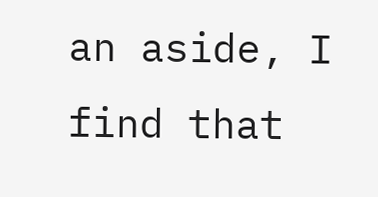an aside, I find that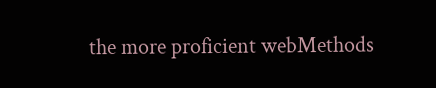the more proficient webMethods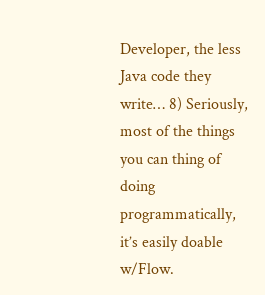Developer, the less Java code they write… 8) Seriously, most of the things you can thing of doing programmatically, it’s easily doable w/Flow.